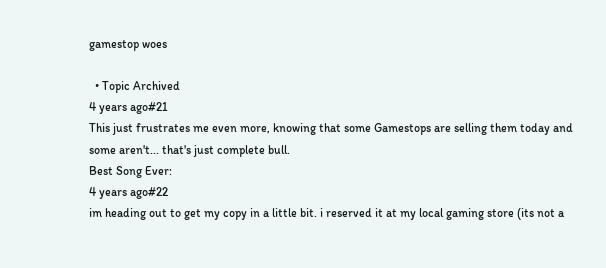gamestop woes

  • Topic Archived
4 years ago#21
This just frustrates me even more, knowing that some Gamestops are selling them today and some aren't... that's just complete bull.
Best Song Ever:
4 years ago#22
im heading out to get my copy in a little bit. i reserved it at my local gaming store (its not a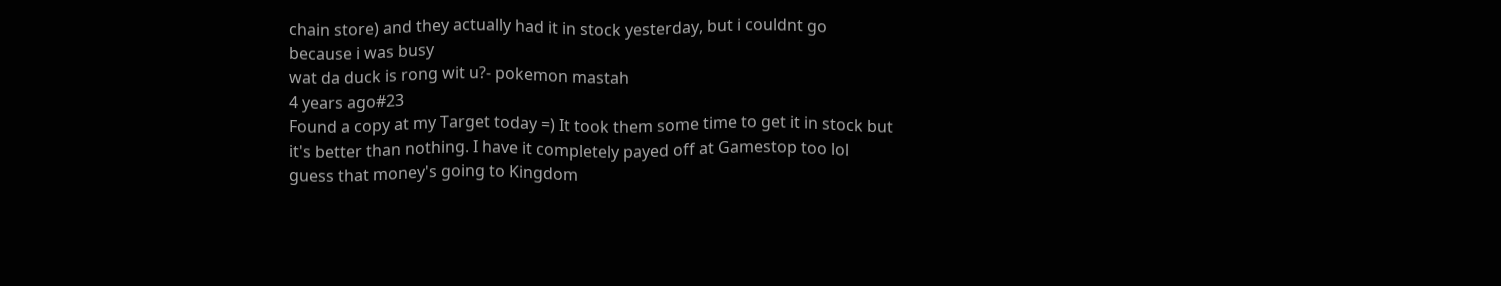chain store) and they actually had it in stock yesterday, but i couldnt go because i was busy
wat da duck is rong wit u?- pokemon mastah
4 years ago#23
Found a copy at my Target today =) It took them some time to get it in stock but it's better than nothing. I have it completely payed off at Gamestop too lol guess that money's going to Kingdom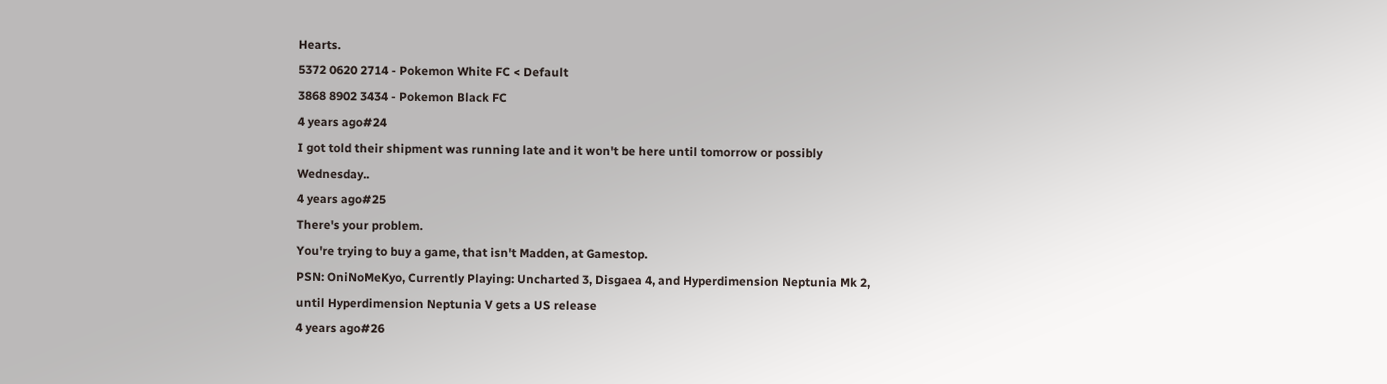Hearts.
5372 0620 2714 - Pokemon White FC < Default
3868 8902 3434 - Pokemon Black FC
4 years ago#24
I got told their shipment was running late and it won't be here until tomorrow or possibly Wednesday..
4 years ago#25
There's your problem.
You're trying to buy a game, that isn't Madden, at Gamestop.
PSN: OniNoMeKyo, Currently Playing: Uncharted 3, Disgaea 4, and Hyperdimension Neptunia Mk 2, until Hyperdimension Neptunia V gets a US release
4 years ago#26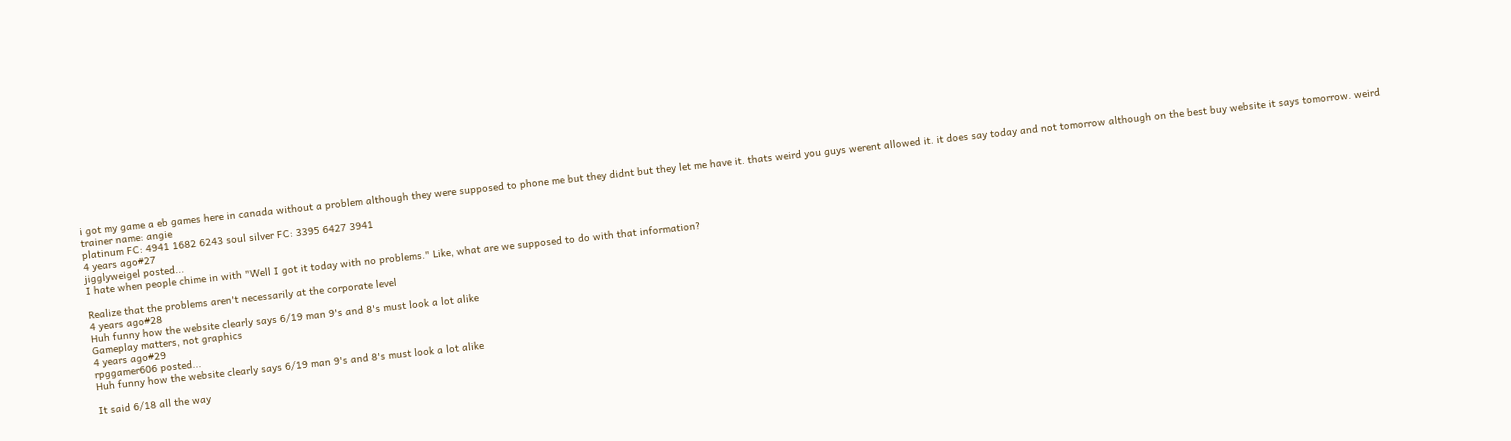i got my game a eb games here in canada without a problem although they were supposed to phone me but they didnt but they let me have it. thats weird you guys werent allowed it. it does say today and not tomorrow although on the best buy website it says tomorrow. weird
trainer name: angie
platinum FC: 4941 1682 6243 soul silver FC: 3395 6427 3941
4 years ago#27
jigglyweigel posted...
I hate when people chime in with "Well I got it today with no problems." Like, what are we supposed to do with that information?

Realize that the problems aren't necessarily at the corporate level
4 years ago#28
Huh funny how the website clearly says 6/19 man 9's and 8's must look a lot alike
Gameplay matters, not graphics
4 years ago#29
rpggamer606 posted...
Huh funny how the website clearly says 6/19 man 9's and 8's must look a lot alike

It said 6/18 all the way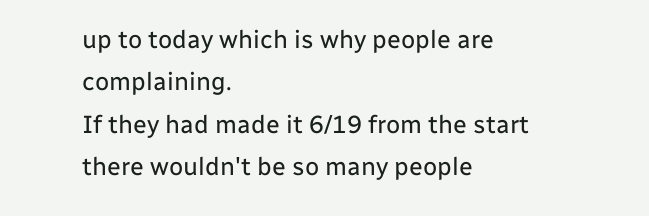up to today which is why people are complaining.
If they had made it 6/19 from the start there wouldn't be so many people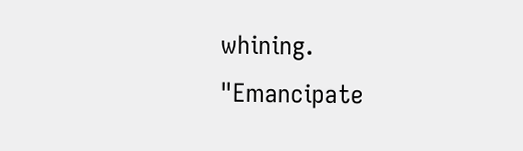whining.
"Emancipate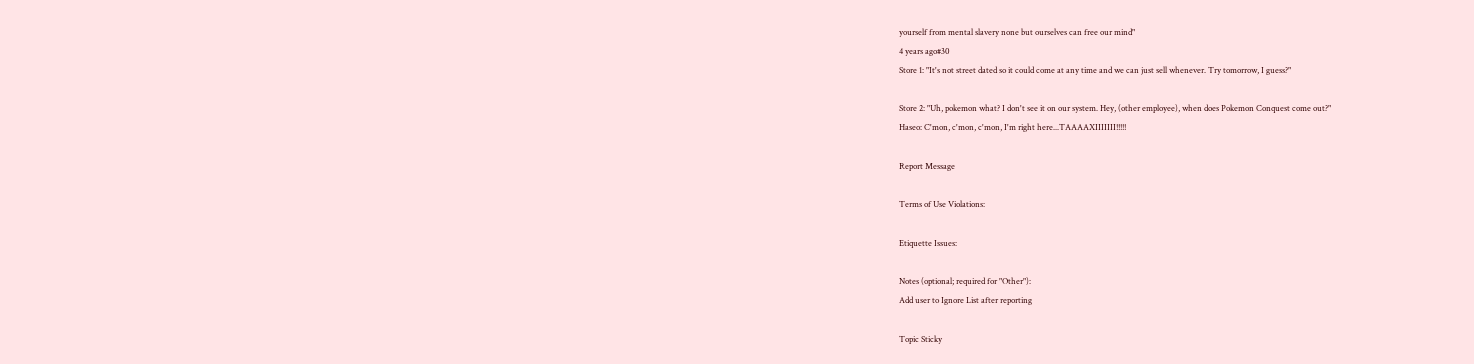yourself from mental slavery none but ourselves can free our mind"
4 years ago#30
Store 1: "It's not street dated so it could come at any time and we can just sell whenever. Try tomorrow, I guess?"

Store 2: "Uh, pokemon what? I don't see it on our system. Hey, (other employee), when does Pokemon Conquest come out?"
Haseo: C'mon, c'mon, c'mon, I'm right here...TAAAAXIIIIIII!!!!!

Report Message

Terms of Use Violations:

Etiquette Issues:

Notes (optional; required for "Other"):
Add user to Ignore List after reporting

Topic Sticky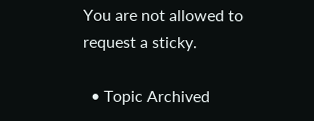You are not allowed to request a sticky.

  • Topic Archived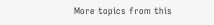More topics from this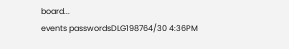board...
events passwordsDLG198764/30 4:36PM